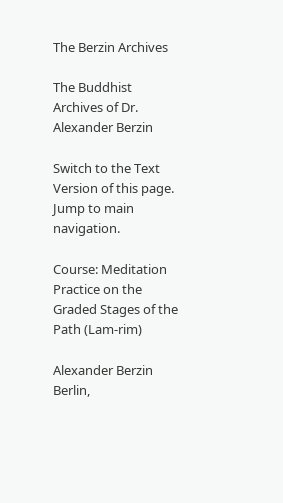The Berzin Archives

The Buddhist Archives of Dr. Alexander Berzin

Switch to the Text Version of this page. Jump to main navigation.

Course: Meditation Practice on the Graded Stages of the Path (Lam-rim)

Alexander Berzin
Berlin,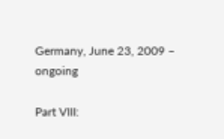Germany, June 23, 2009 – ongoing

Part VIII: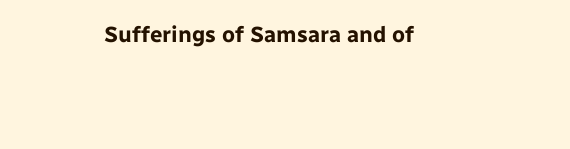Sufferings of Samsara and of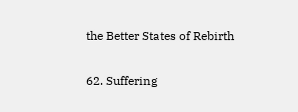the Better States of Rebirth

62. Suffering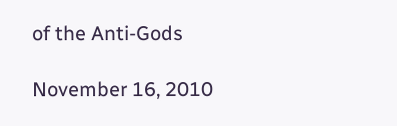of the Anti-Gods

November 16, 2010